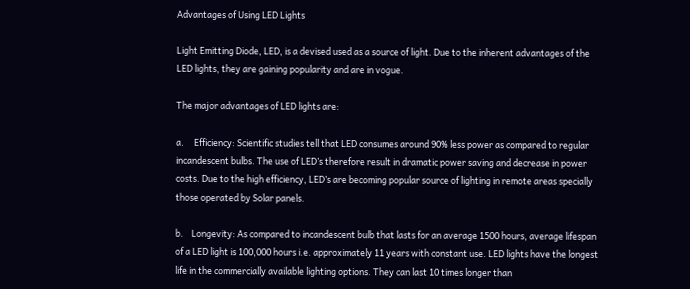Advantages of Using LED Lights

Light Emitting Diode, LED, is a devised used as a source of light. Due to the inherent advantages of the LED lights, they are gaining popularity and are in vogue.

The major advantages of LED lights are:

a.     Efficiency: Scientific studies tell that LED consumes around 90% less power as compared to regular incandescent bulbs. The use of LED’s therefore result in dramatic power saving and decrease in power costs. Due to the high efficiency, LED’s are becoming popular source of lighting in remote areas specially those operated by Solar panels.

b.    Longevity: As compared to incandescent bulb that lasts for an average 1500 hours, average lifespan of a LED light is 100,000 hours i.e. approximately 11 years with constant use. LED lights have the longest life in the commercially available lighting options. They can last 10 times longer than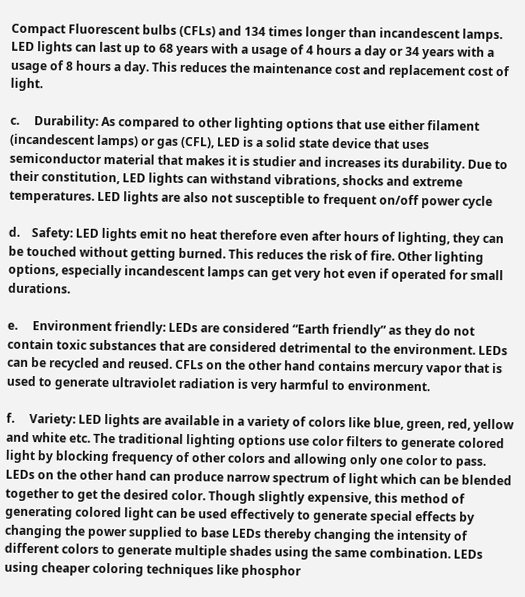Compact Fluorescent bulbs (CFLs) and 134 times longer than incandescent lamps. LED lights can last up to 68 years with a usage of 4 hours a day or 34 years with a usage of 8 hours a day. This reduces the maintenance cost and replacement cost of light.

c.     Durability: As compared to other lighting options that use either filament (incandescent lamps) or gas (CFL), LED is a solid state device that uses semiconductor material that makes it is studier and increases its durability. Due to their constitution, LED lights can withstand vibrations, shocks and extreme temperatures. LED lights are also not susceptible to frequent on/off power cycle

d.    Safety: LED lights emit no heat therefore even after hours of lighting, they can be touched without getting burned. This reduces the risk of fire. Other lighting options, especially incandescent lamps can get very hot even if operated for small durations.

e.     Environment friendly: LEDs are considered “Earth friendly” as they do not contain toxic substances that are considered detrimental to the environment. LEDs can be recycled and reused. CFLs on the other hand contains mercury vapor that is used to generate ultraviolet radiation is very harmful to environment.

f.     Variety: LED lights are available in a variety of colors like blue, green, red, yellow and white etc. The traditional lighting options use color filters to generate colored light by blocking frequency of other colors and allowing only one color to pass. LEDs on the other hand can produce narrow spectrum of light which can be blended together to get the desired color. Though slightly expensive, this method of generating colored light can be used effectively to generate special effects by changing the power supplied to base LEDs thereby changing the intensity of different colors to generate multiple shades using the same combination. LEDs using cheaper coloring techniques like phosphor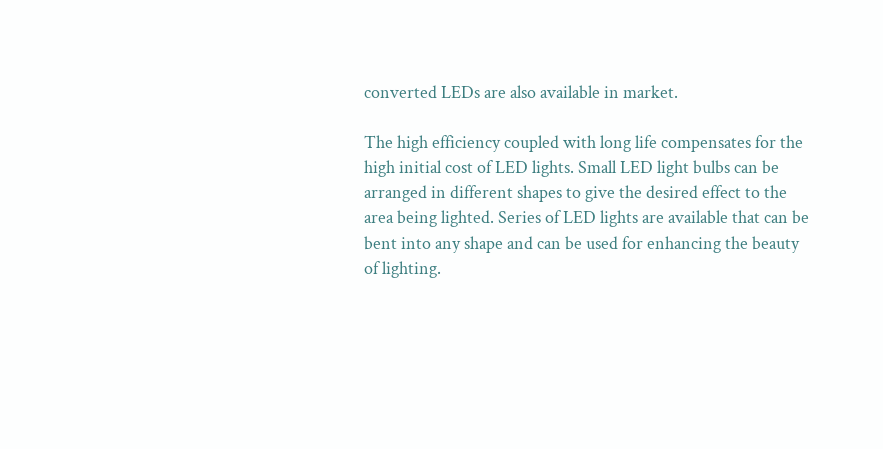converted LEDs are also available in market.

The high efficiency coupled with long life compensates for the high initial cost of LED lights. Small LED light bulbs can be arranged in different shapes to give the desired effect to the area being lighted. Series of LED lights are available that can be bent into any shape and can be used for enhancing the beauty of lighting.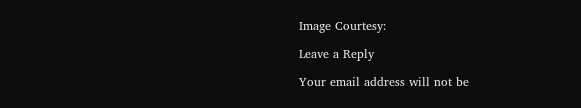Image Courtesy:

Leave a Reply

Your email address will not be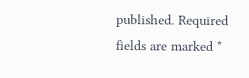published. Required fields are marked *